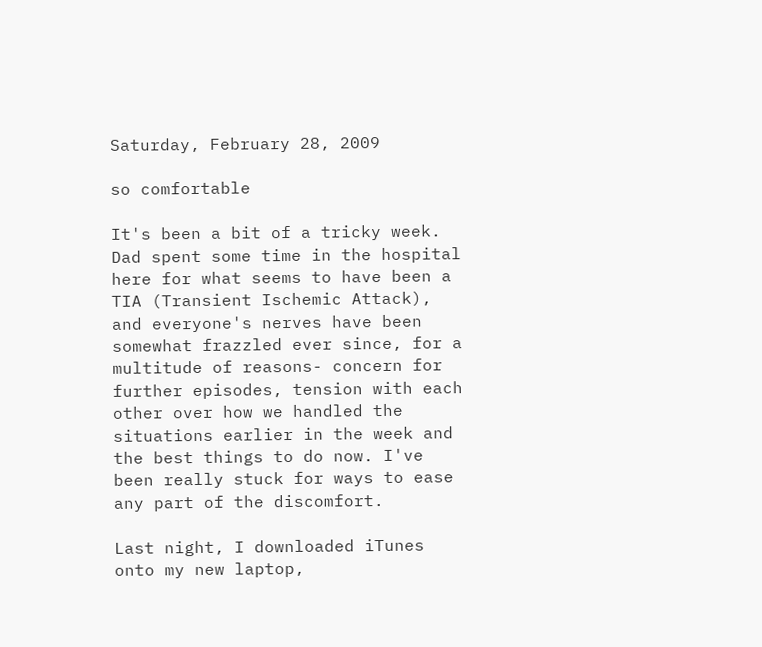Saturday, February 28, 2009

so comfortable

It's been a bit of a tricky week. Dad spent some time in the hospital here for what seems to have been a TIA (Transient Ischemic Attack), and everyone's nerves have been somewhat frazzled ever since, for a multitude of reasons- concern for further episodes, tension with each other over how we handled the situations earlier in the week and the best things to do now. I've been really stuck for ways to ease any part of the discomfort.

Last night, I downloaded iTunes onto my new laptop,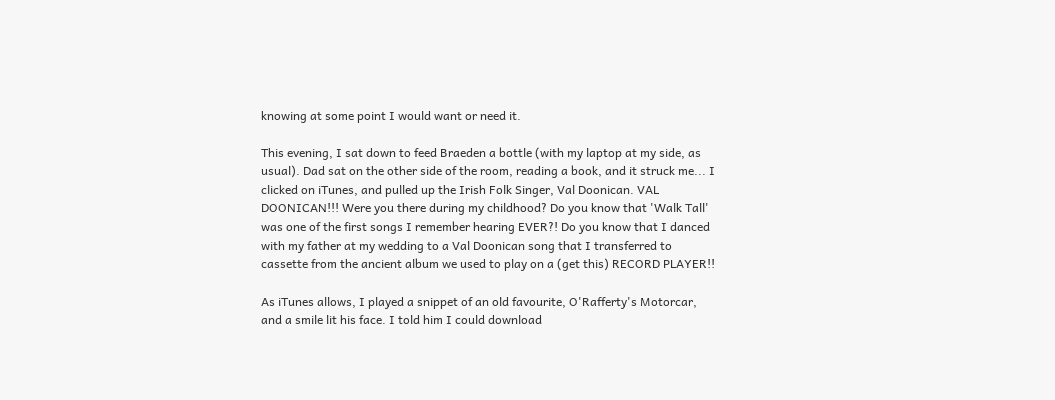knowing at some point I would want or need it.

This evening, I sat down to feed Braeden a bottle (with my laptop at my side, as usual). Dad sat on the other side of the room, reading a book, and it struck me... I clicked on iTunes, and pulled up the Irish Folk Singer, Val Doonican. VAL DOONICAN!!! Were you there during my childhood? Do you know that 'Walk Tall' was one of the first songs I remember hearing EVER?! Do you know that I danced with my father at my wedding to a Val Doonican song that I transferred to cassette from the ancient album we used to play on a (get this) RECORD PLAYER!!

As iTunes allows, I played a snippet of an old favourite, O'Rafferty's Motorcar, and a smile lit his face. I told him I could download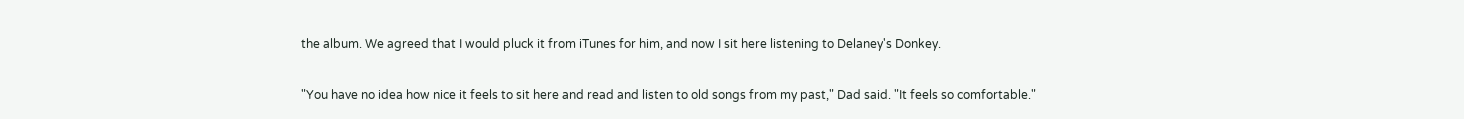the album. We agreed that I would pluck it from iTunes for him, and now I sit here listening to Delaney's Donkey.

"You have no idea how nice it feels to sit here and read and listen to old songs from my past," Dad said. "It feels so comfortable."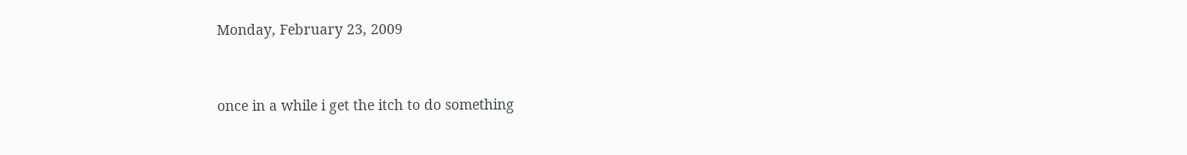Monday, February 23, 2009


once in a while i get the itch to do something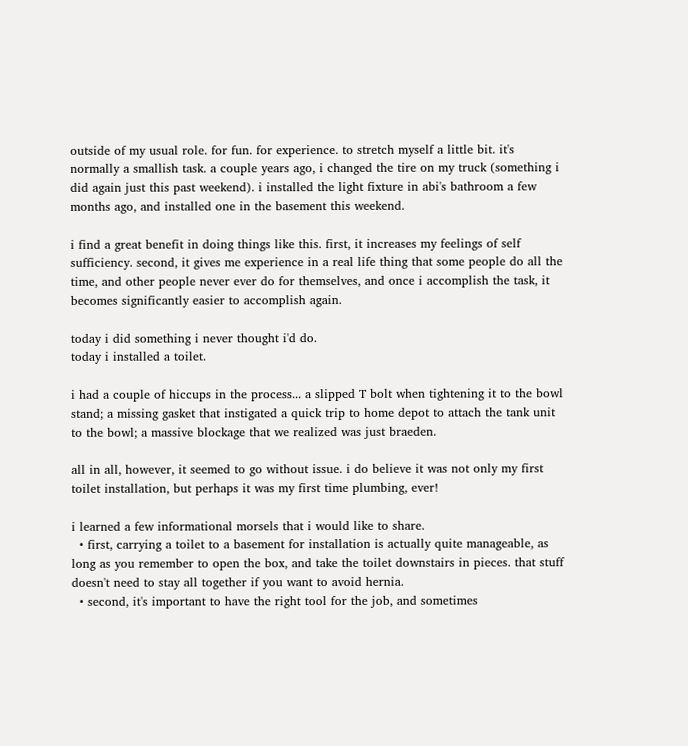outside of my usual role. for fun. for experience. to stretch myself a little bit. it's normally a smallish task. a couple years ago, i changed the tire on my truck (something i did again just this past weekend). i installed the light fixture in abi's bathroom a few months ago, and installed one in the basement this weekend.

i find a great benefit in doing things like this. first, it increases my feelings of self sufficiency. second, it gives me experience in a real life thing that some people do all the time, and other people never ever do for themselves, and once i accomplish the task, it becomes significantly easier to accomplish again.

today i did something i never thought i'd do.
today i installed a toilet.

i had a couple of hiccups in the process... a slipped T bolt when tightening it to the bowl stand; a missing gasket that instigated a quick trip to home depot to attach the tank unit to the bowl; a massive blockage that we realized was just braeden.

all in all, however, it seemed to go without issue. i do believe it was not only my first toilet installation, but perhaps it was my first time plumbing, ever!

i learned a few informational morsels that i would like to share.
  • first, carrying a toilet to a basement for installation is actually quite manageable, as long as you remember to open the box, and take the toilet downstairs in pieces. that stuff doesn't need to stay all together if you want to avoid hernia.
  • second, it's important to have the right tool for the job, and sometimes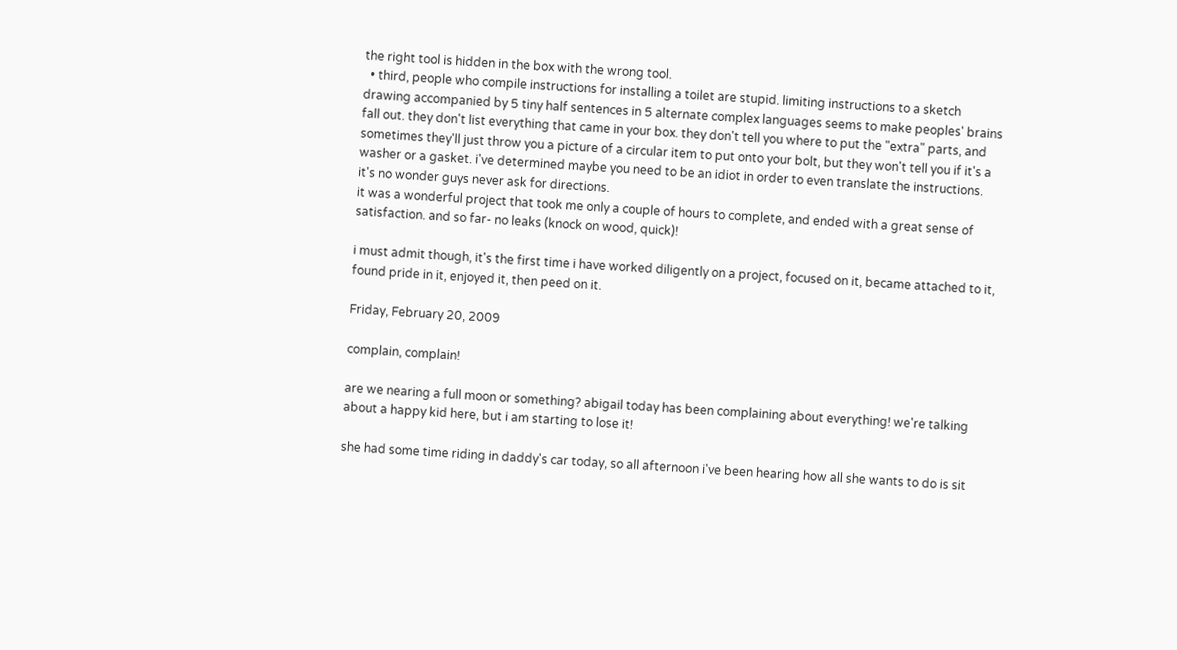the right tool is hidden in the box with the wrong tool.
  • third, people who compile instructions for installing a toilet are stupid. limiting instructions to a sketch drawing accompanied by 5 tiny half sentences in 5 alternate complex languages seems to make peoples' brains fall out. they don't list everything that came in your box. they don't tell you where to put the "extra" parts, and sometimes they'll just throw you a picture of a circular item to put onto your bolt, but they won't tell you if it's a washer or a gasket. i've determined maybe you need to be an idiot in order to even translate the instructions. it's no wonder guys never ask for directions.
it was a wonderful project that took me only a couple of hours to complete, and ended with a great sense of satisfaction. and so far- no leaks (knock on wood, quick)!

i must admit though, it's the first time i have worked diligently on a project, focused on it, became attached to it, found pride in it, enjoyed it, then peed on it.

Friday, February 20, 2009

complain, complain!

are we nearing a full moon or something? abigail today has been complaining about everything! we're talking about a happy kid here, but i am starting to lose it!

she had some time riding in daddy's car today, so all afternoon i've been hearing how all she wants to do is sit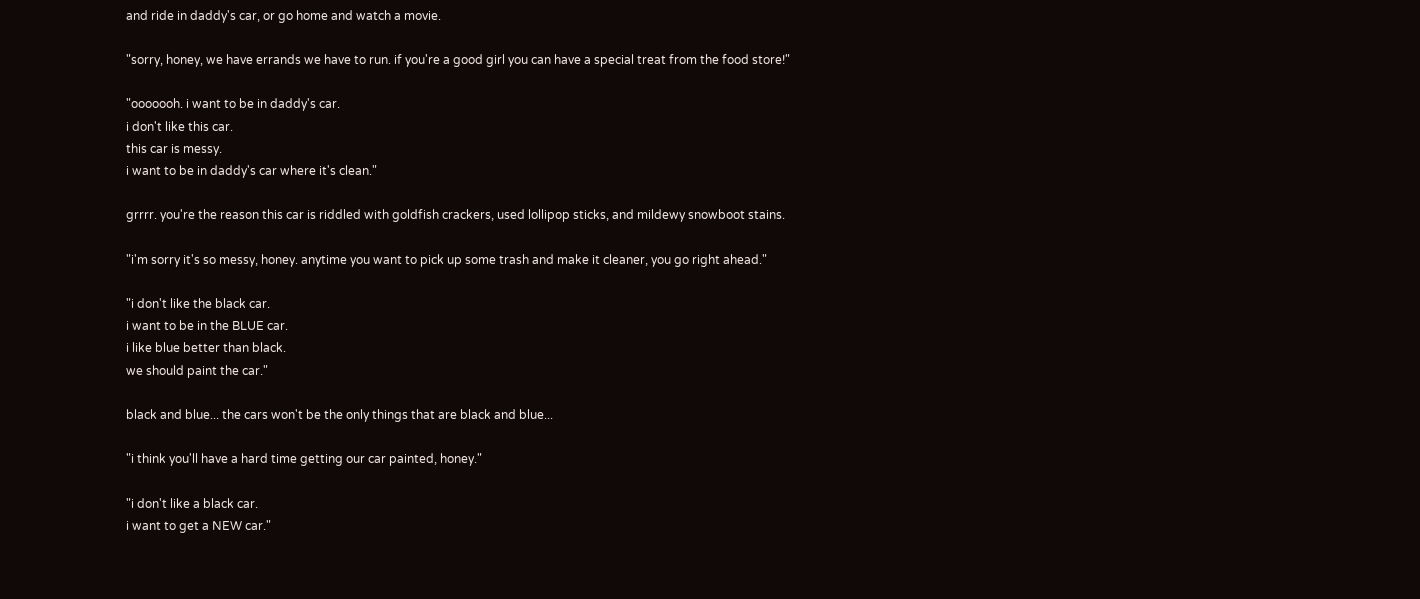and ride in daddy's car, or go home and watch a movie.

"sorry, honey, we have errands we have to run. if you're a good girl you can have a special treat from the food store!"

"ooooooh. i want to be in daddy's car.
i don't like this car.
this car is messy.
i want to be in daddy's car where it's clean."

grrrr. you're the reason this car is riddled with goldfish crackers, used lollipop sticks, and mildewy snowboot stains.

"i'm sorry it's so messy, honey. anytime you want to pick up some trash and make it cleaner, you go right ahead."

"i don't like the black car.
i want to be in the BLUE car.
i like blue better than black.
we should paint the car."

black and blue... the cars won't be the only things that are black and blue...

"i think you'll have a hard time getting our car painted, honey."

"i don't like a black car.
i want to get a NEW car."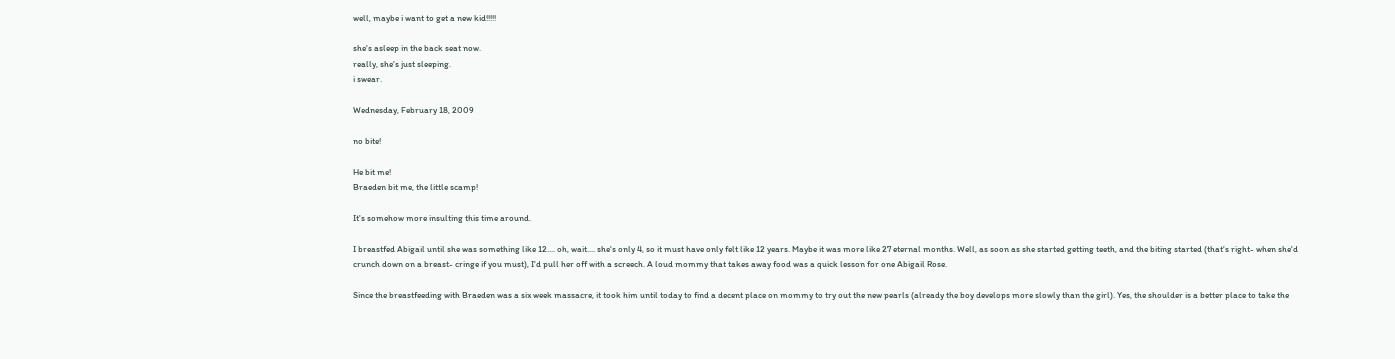well, maybe i want to get a new kid!!!!!

she's asleep in the back seat now.
really, she's just sleeping.
i swear.

Wednesday, February 18, 2009

no bite!

He bit me!
Braeden bit me, the little scamp!

It's somehow more insulting this time around.

I breastfed Abigail until she was something like 12.... oh, wait.... she's only 4, so it must have only felt like 12 years. Maybe it was more like 27 eternal months. Well, as soon as she started getting teeth, and the biting started (that's right- when she'd crunch down on a breast- cringe if you must), I'd pull her off with a screech. A loud mommy that takes away food was a quick lesson for one Abigail Rose.

Since the breastfeeding with Braeden was a six week massacre, it took him until today to find a decent place on mommy to try out the new pearls (already the boy develops more slowly than the girl). Yes, the shoulder is a better place to take the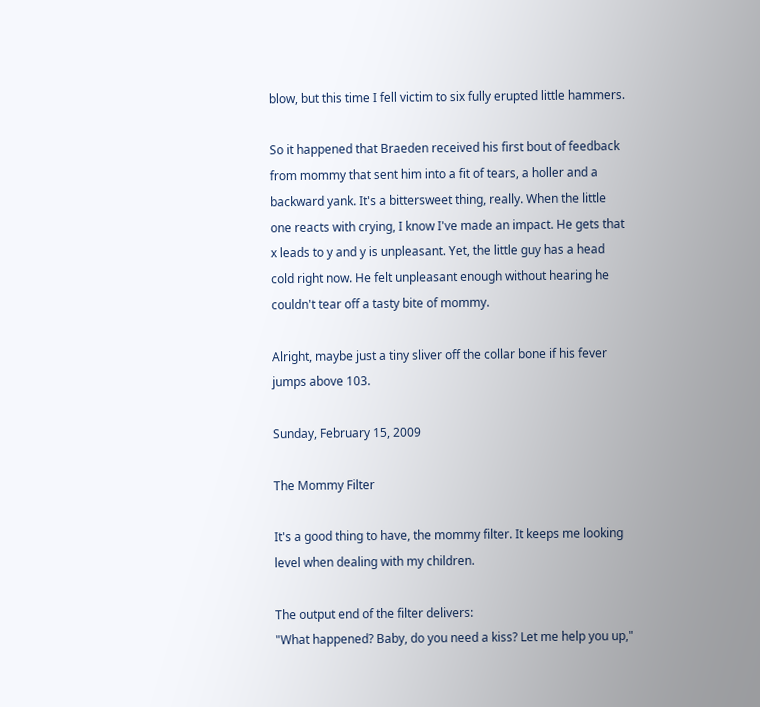blow, but this time I fell victim to six fully erupted little hammers.

So it happened that Braeden received his first bout of feedback from mommy that sent him into a fit of tears, a holler and a backward yank. It's a bittersweet thing, really. When the little one reacts with crying, I know I've made an impact. He gets that x leads to y and y is unpleasant. Yet, the little guy has a head cold right now. He felt unpleasant enough without hearing he couldn't tear off a tasty bite of mommy.

Alright, maybe just a tiny sliver off the collar bone if his fever jumps above 103.

Sunday, February 15, 2009

The Mommy Filter

It's a good thing to have, the mommy filter. It keeps me looking level when dealing with my children.

The output end of the filter delivers:
"What happened? Baby, do you need a kiss? Let me help you up,"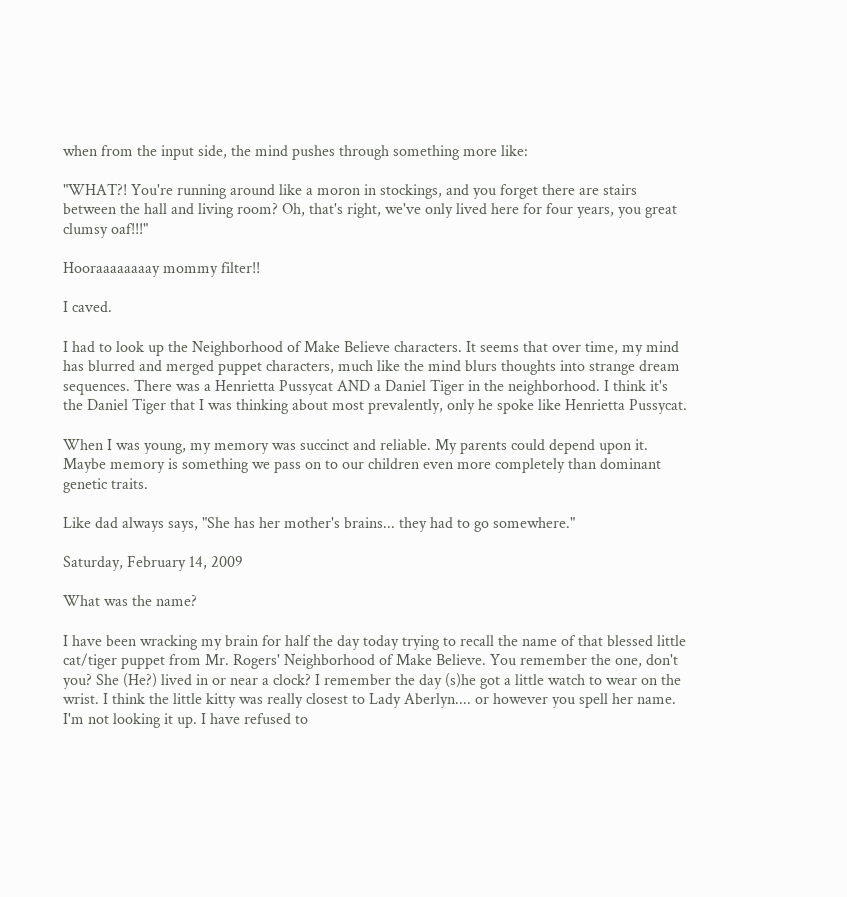when from the input side, the mind pushes through something more like:

"WHAT?! You're running around like a moron in stockings, and you forget there are stairs between the hall and living room? Oh, that's right, we've only lived here for four years, you great clumsy oaf!!!"

Hooraaaaaaaay mommy filter!!

I caved.

I had to look up the Neighborhood of Make Believe characters. It seems that over time, my mind has blurred and merged puppet characters, much like the mind blurs thoughts into strange dream sequences. There was a Henrietta Pussycat AND a Daniel Tiger in the neighborhood. I think it's the Daniel Tiger that I was thinking about most prevalently, only he spoke like Henrietta Pussycat.

When I was young, my memory was succinct and reliable. My parents could depend upon it. Maybe memory is something we pass on to our children even more completely than dominant genetic traits.

Like dad always says, "She has her mother's brains... they had to go somewhere."

Saturday, February 14, 2009

What was the name?

I have been wracking my brain for half the day today trying to recall the name of that blessed little cat/tiger puppet from Mr. Rogers' Neighborhood of Make Believe. You remember the one, don't you? She (He?) lived in or near a clock? I remember the day (s)he got a little watch to wear on the wrist. I think the little kitty was really closest to Lady Aberlyn.... or however you spell her name. I'm not looking it up. I have refused to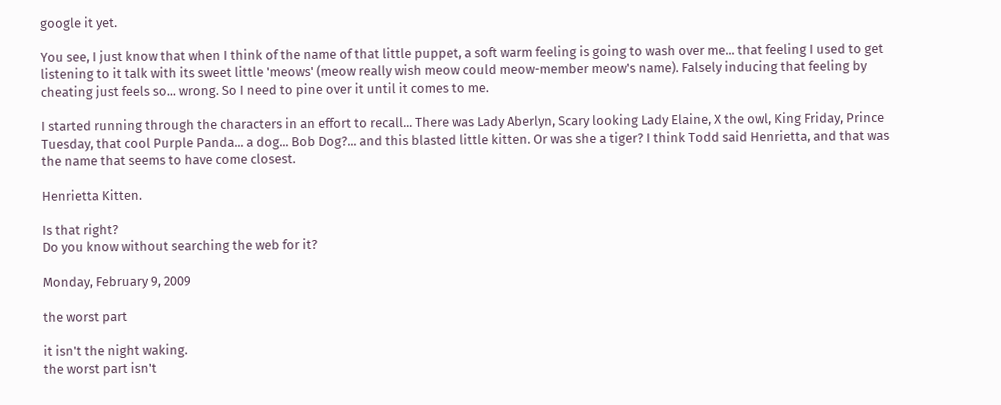google it yet.

You see, I just know that when I think of the name of that little puppet, a soft warm feeling is going to wash over me... that feeling I used to get listening to it talk with its sweet little 'meows' (meow really wish meow could meow-member meow's name). Falsely inducing that feeling by cheating just feels so... wrong. So I need to pine over it until it comes to me.

I started running through the characters in an effort to recall... There was Lady Aberlyn, Scary looking Lady Elaine, X the owl, King Friday, Prince Tuesday, that cool Purple Panda... a dog... Bob Dog?... and this blasted little kitten. Or was she a tiger? I think Todd said Henrietta, and that was the name that seems to have come closest.

Henrietta Kitten.

Is that right?
Do you know without searching the web for it?

Monday, February 9, 2009

the worst part

it isn't the night waking.
the worst part isn't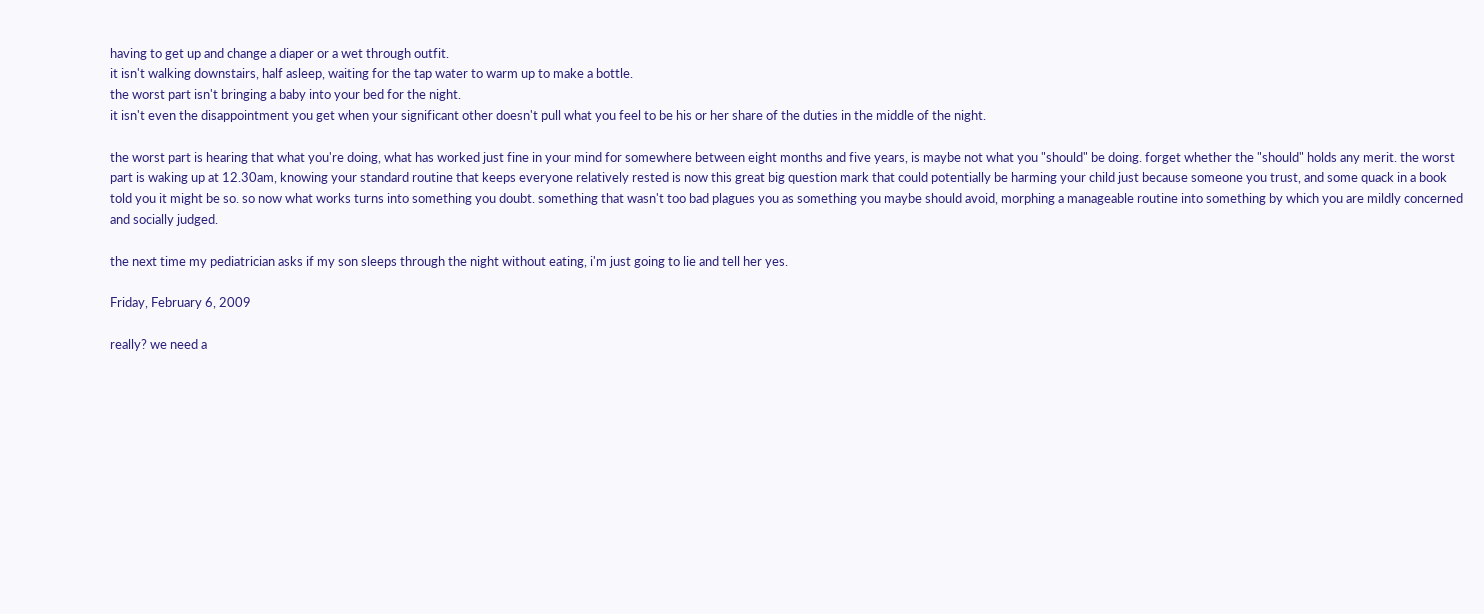having to get up and change a diaper or a wet through outfit.
it isn't walking downstairs, half asleep, waiting for the tap water to warm up to make a bottle.
the worst part isn't bringing a baby into your bed for the night.
it isn't even the disappointment you get when your significant other doesn't pull what you feel to be his or her share of the duties in the middle of the night.

the worst part is hearing that what you're doing, what has worked just fine in your mind for somewhere between eight months and five years, is maybe not what you "should" be doing. forget whether the "should" holds any merit. the worst part is waking up at 12.30am, knowing your standard routine that keeps everyone relatively rested is now this great big question mark that could potentially be harming your child just because someone you trust, and some quack in a book told you it might be so. so now what works turns into something you doubt. something that wasn't too bad plagues you as something you maybe should avoid, morphing a manageable routine into something by which you are mildly concerned and socially judged.

the next time my pediatrician asks if my son sleeps through the night without eating, i'm just going to lie and tell her yes.

Friday, February 6, 2009

really? we need a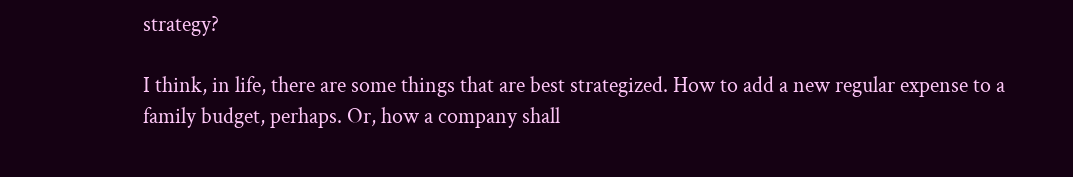strategy?

I think, in life, there are some things that are best strategized. How to add a new regular expense to a family budget, perhaps. Or, how a company shall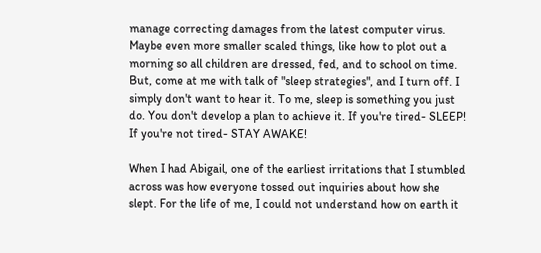manage correcting damages from the latest computer virus. Maybe even more smaller scaled things, like how to plot out a morning so all children are dressed, fed, and to school on time. But, come at me with talk of "sleep strategies", and I turn off. I simply don't want to hear it. To me, sleep is something you just do. You don't develop a plan to achieve it. If you're tired- SLEEP! If you're not tired- STAY AWAKE!

When I had Abigail, one of the earliest irritations that I stumbled across was how everyone tossed out inquiries about how she slept. For the life of me, I could not understand how on earth it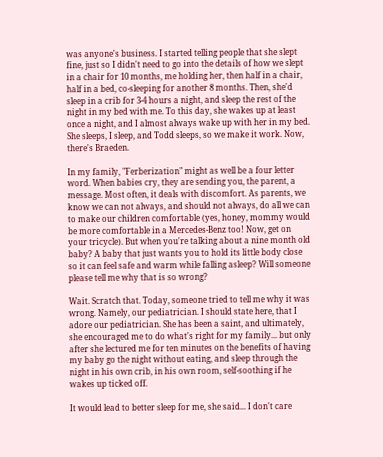was anyone's business. I started telling people that she slept fine, just so I didn't need to go into the details of how we slept in a chair for 10 months, me holding her, then half in a chair, half in a bed, co-sleeping for another 8 months. Then, she'd sleep in a crib for 3-4 hours a night, and sleep the rest of the night in my bed with me. To this day, she wakes up at least once a night, and I almost always wake up with her in my bed. She sleeps, I sleep, and Todd sleeps, so we make it work. Now, there's Braeden.

In my family, "Ferberization" might as well be a four letter word. When babies cry, they are sending you, the parent, a message. Most often, it deals with discomfort. As parents, we know we can not always, and should not always, do all we can to make our children comfortable (yes, honey, mommy would be more comfortable in a Mercedes-Benz too! Now, get on your tricycle). But when you're talking about a nine month old baby? A baby that just wants you to hold its little body close so it can feel safe and warm while falling asleep? Will someone please tell me why that is so wrong?

Wait. Scratch that. Today, someone tried to tell me why it was wrong. Namely, our pediatrician. I should state here, that I adore our pediatrician. She has been a saint, and ultimately, she encouraged me to do what's right for my family... but only after she lectured me for ten minutes on the benefits of having my baby go the night without eating, and sleep through the night in his own crib, in his own room, self-soothing if he wakes up ticked off.

It would lead to better sleep for me, she said... I don't care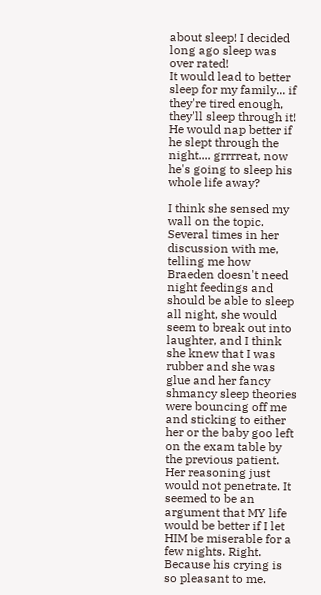about sleep! I decided long ago sleep was over rated!
It would lead to better sleep for my family... if they're tired enough, they'll sleep through it!
He would nap better if he slept through the night.... grrrreat, now he's going to sleep his whole life away?

I think she sensed my wall on the topic. Several times in her discussion with me, telling me how Braeden doesn't need night feedings and should be able to sleep all night, she would seem to break out into laughter, and I think she knew that I was rubber and she was glue and her fancy shmancy sleep theories were bouncing off me and sticking to either her or the baby goo left on the exam table by the previous patient. Her reasoning just would not penetrate. It seemed to be an argument that MY life would be better if I let HIM be miserable for a few nights. Right. Because his crying is so pleasant to me.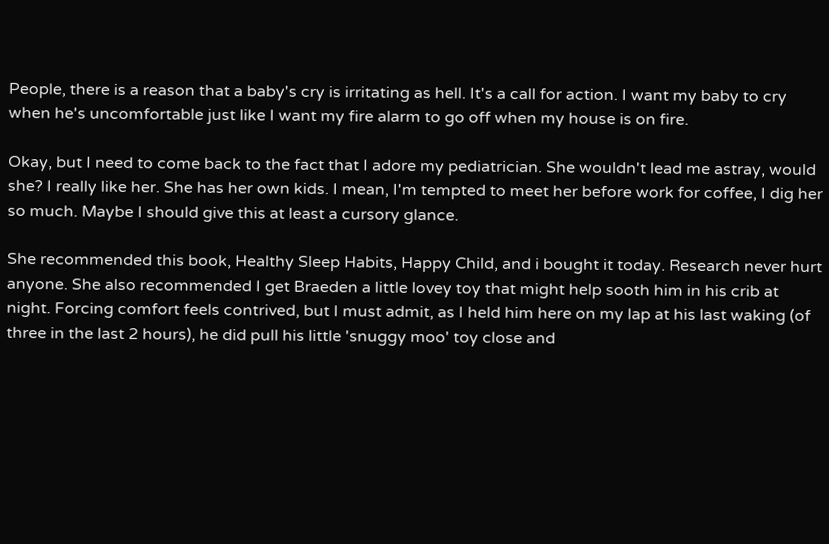People, there is a reason that a baby's cry is irritating as hell. It's a call for action. I want my baby to cry when he's uncomfortable just like I want my fire alarm to go off when my house is on fire.

Okay, but I need to come back to the fact that I adore my pediatrician. She wouldn't lead me astray, would she? I really like her. She has her own kids. I mean, I'm tempted to meet her before work for coffee, I dig her so much. Maybe I should give this at least a cursory glance.

She recommended this book, Healthy Sleep Habits, Happy Child, and i bought it today. Research never hurt anyone. She also recommended I get Braeden a little lovey toy that might help sooth him in his crib at night. Forcing comfort feels contrived, but I must admit, as I held him here on my lap at his last waking (of three in the last 2 hours), he did pull his little 'snuggy moo' toy close and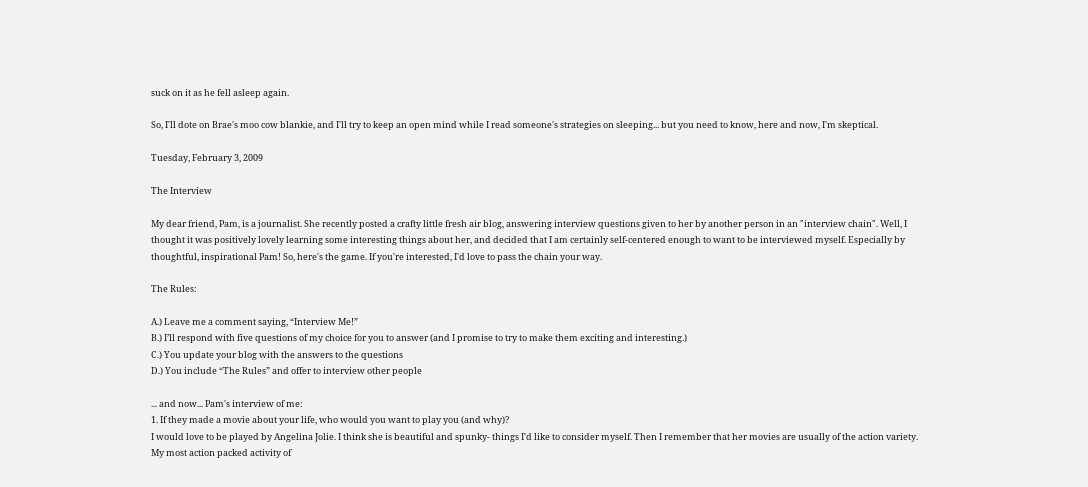suck on it as he fell asleep again.

So, I'll dote on Brae's moo cow blankie, and I'll try to keep an open mind while I read someone's strategies on sleeping... but you need to know, here and now, I'm skeptical.

Tuesday, February 3, 2009

The Interview

My dear friend, Pam, is a journalist. She recently posted a crafty little fresh air blog, answering interview questions given to her by another person in an "interview chain". Well, I thought it was positively lovely learning some interesting things about her, and decided that I am certainly self-centered enough to want to be interviewed myself. Especially by thoughtful, inspirational Pam! So, here's the game. If you're interested, I'd love to pass the chain your way.

The Rules:

A.) Leave me a comment saying, “Interview Me!”
B.) I’ll respond with five questions of my choice for you to answer (and I promise to try to make them exciting and interesting.)
C.) You update your blog with the answers to the questions
D.) You include “The Rules” and offer to interview other people

... and now... Pam's interview of me:
1. If they made a movie about your life, who would you want to play you (and why)?
I would love to be played by Angelina Jolie. I think she is beautiful and spunky- things I'd like to consider myself. Then I remember that her movies are usually of the action variety. My most action packed activity of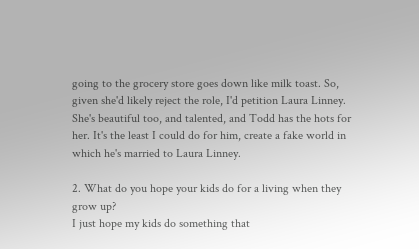going to the grocery store goes down like milk toast. So, given she'd likely reject the role, I'd petition Laura Linney. She's beautiful too, and talented, and Todd has the hots for her. It's the least I could do for him, create a fake world in which he's married to Laura Linney.

2. What do you hope your kids do for a living when they grow up?
I just hope my kids do something that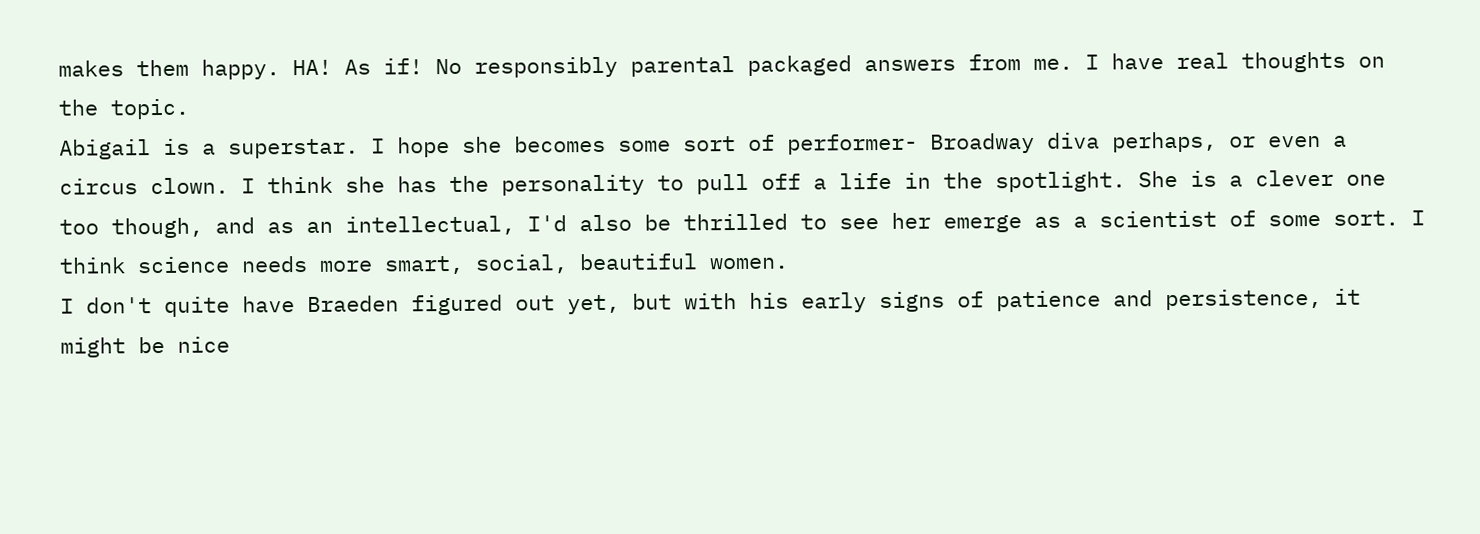makes them happy. HA! As if! No responsibly parental packaged answers from me. I have real thoughts on the topic.
Abigail is a superstar. I hope she becomes some sort of performer- Broadway diva perhaps, or even a circus clown. I think she has the personality to pull off a life in the spotlight. She is a clever one too though, and as an intellectual, I'd also be thrilled to see her emerge as a scientist of some sort. I think science needs more smart, social, beautiful women.
I don't quite have Braeden figured out yet, but with his early signs of patience and persistence, it might be nice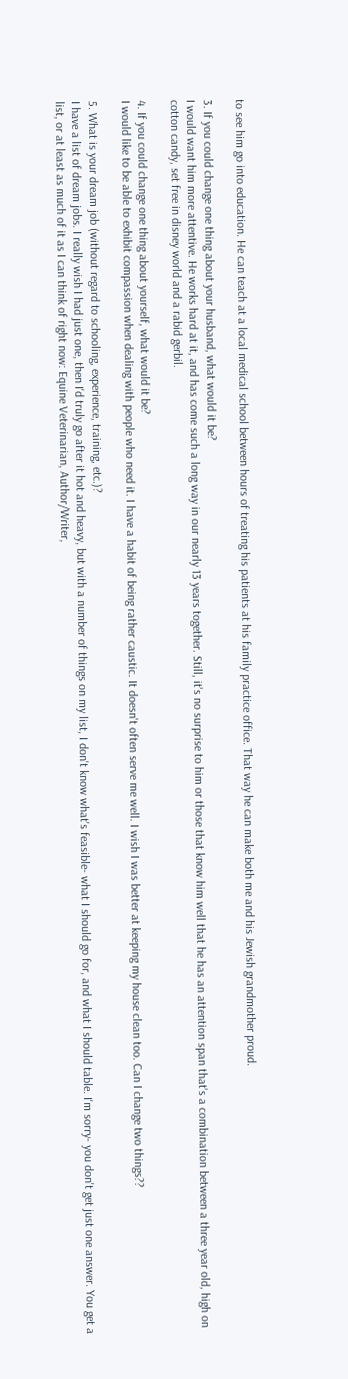to see him go into education. He can teach at a local medical school between hours of treating his patients at his family practice office. That way he can make both me and his Jewish grandmother proud.

3. If you could change one thing about your husband, what would it be?
I would want him more attentive. He works hard at it, and has come such a long way in our nearly 13 years together. Still, it's no surprise to him or those that know him well that he has an attention span that's a combination between a three year old, high on cotton candy, set free in disney world and a rabid gerbil.

4. If you could change one thing about yourself, what would it be?
I would like to be able to exhibit compassion when dealing with people who need it. I have a habit of being rather caustic. It doesn't often serve me well. I wish I was better at keeping my house clean too. Can I change two things??

5. What is your dream job (without regard to schooling, experience, training, etc.)?
I have a list of dream jobs. I really wish I had just one, then I'd truly go after it hot and heavy, but with a number of things on my list, I don't know what's feasible- what I should go for, and what I should table. I'm sorry- you don't get just one answer. You get a list, or at least as much of it as I can think of right now: Equine Veterinarian, Author/Writer,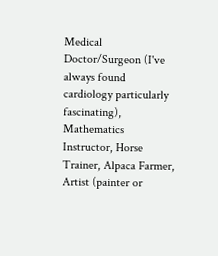Medical Doctor/Surgeon (I've always found cardiology particularly fascinating), Mathematics Instructor, Horse Trainer, Alpaca Farmer, Artist (painter or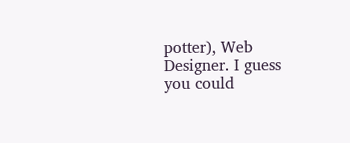potter), Web Designer. I guess you could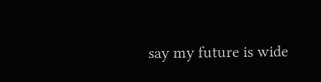say my future is wide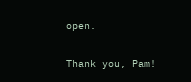open.

Thank you, Pam!